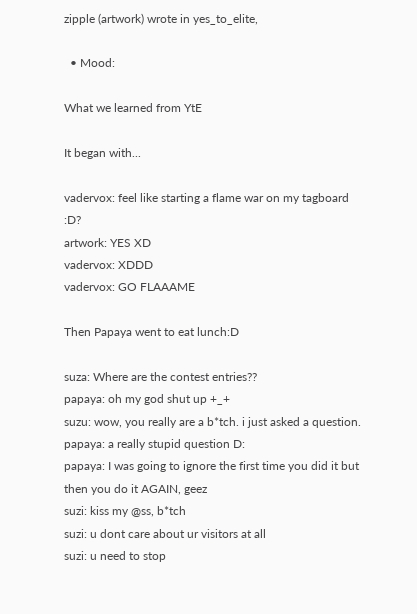zipple (artwork) wrote in yes_to_elite,

  • Mood:

What we learned from YtE

It began with...

vadervox: feel like starting a flame war on my tagboard :D?
artwork: YES XD
vadervox: XDDD
vadervox: GO FLAAAME

Then Papaya went to eat lunch:D

suza: Where are the contest entries??
papaya: oh my god shut up +_+
suzu: wow, you really are a b*tch. i just asked a question.
papaya: a really stupid question D:
papaya: I was going to ignore the first time you did it but then you do it AGAIN, geez
suzi: kiss my @ss, b*tch
suzi: u dont care about ur visitors at all
suzi: u need to stop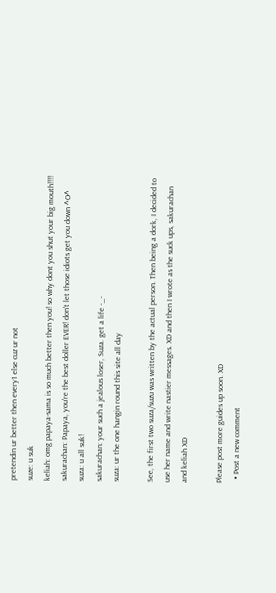pretendin ur better then every1 else cuz ur not
suze: u suk
keliah: omg papaya-sama is so much better then you! so why dont you shut your big mouth!!!!
sakurachan: Papaya, you're the best doller EVER! don't let those idiots get you down ^O^
suza: u all suk!
sakurachan: your such a jealous loser, Suza. get a life -_-
suza: ur the one hangin round this site all day

See, the first two suza/suzu was written by the actual person. Then being a dork, I decided to use her name and write nastier messages. XD and then I wrote as the suck ups, sakurachan and keliah XD

Please post more guides up soon. XD
  • Post a new comment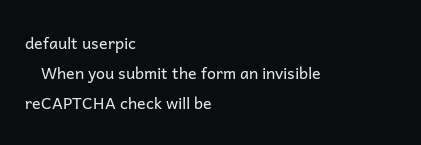default userpic
    When you submit the form an invisible reCAPTCHA check will be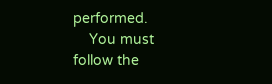performed.
    You must follow the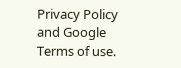Privacy Policy and Google Terms of use.